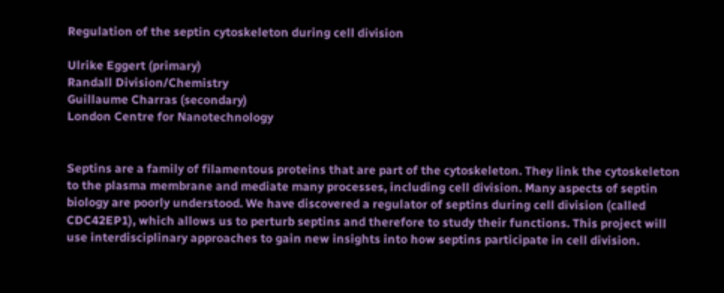Regulation of the septin cytoskeleton during cell division

Ulrike Eggert (primary)
Randall Division/Chemistry
Guillaume Charras (secondary)
London Centre for Nanotechnology


Septins are a family of filamentous proteins that are part of the cytoskeleton. They link the cytoskeleton to the plasma membrane and mediate many processes, including cell division. Many aspects of septin biology are poorly understood. We have discovered a regulator of septins during cell division (called CDC42EP1), which allows us to perturb septins and therefore to study their functions. This project will use interdisciplinary approaches to gain new insights into how septins participate in cell division.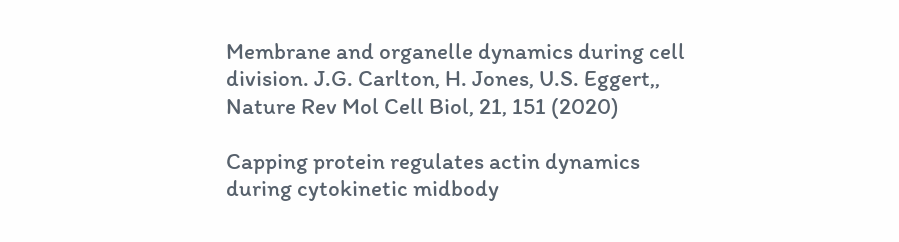Membrane and organelle dynamics during cell division. J.G. Carlton, H. Jones, U.S. Eggert,, Nature Rev Mol Cell Biol, 21, 151 (2020)

Capping protein regulates actin dynamics during cytokinetic midbody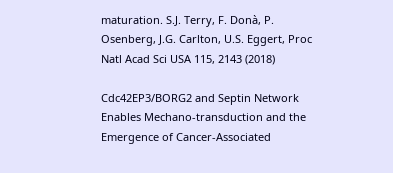maturation. S.J. Terry, F. Donà, P. Osenberg, J.G. Carlton, U.S. Eggert, Proc Natl Acad Sci USA 115, 2143 (2018)

Cdc42EP3/BORG2 and Septin Network Enables Mechano-transduction and the Emergence of Cancer-Associated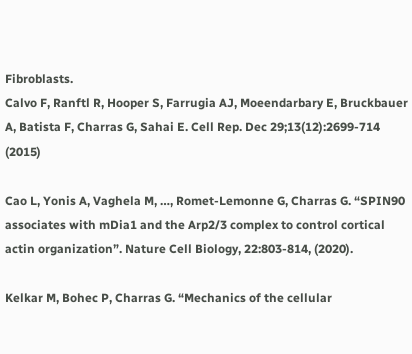Fibroblasts.
Calvo F, Ranftl R, Hooper S, Farrugia AJ, Moeendarbary E, Bruckbauer A, Batista F, Charras G, Sahai E. Cell Rep. Dec 29;13(12):2699-714 (2015)

Cao L, Yonis A, Vaghela M, …, Romet-Lemonne G, Charras G. “SPIN90 associates with mDia1 and the Arp2/3 complex to control cortical actin organization”. Nature Cell Biology, 22:803-814, (2020).

Kelkar M, Bohec P, Charras G. “Mechanics of the cellular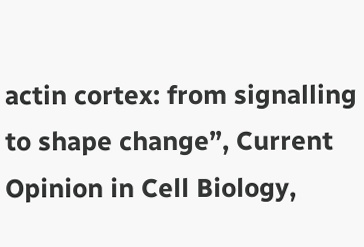actin cortex: from signalling to shape change”, Current Opinion in Cell Biology,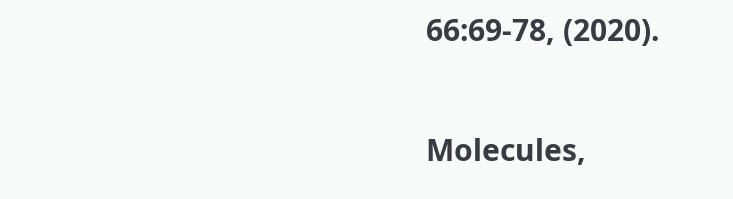66:69-78, (2020).

Molecules,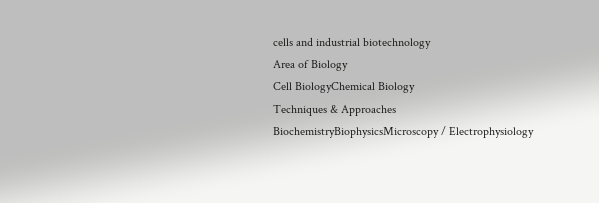cells and industrial biotechnology
Area of Biology
Cell BiologyChemical Biology
Techniques & Approaches
BiochemistryBiophysicsMicroscopy / Electrophysiology